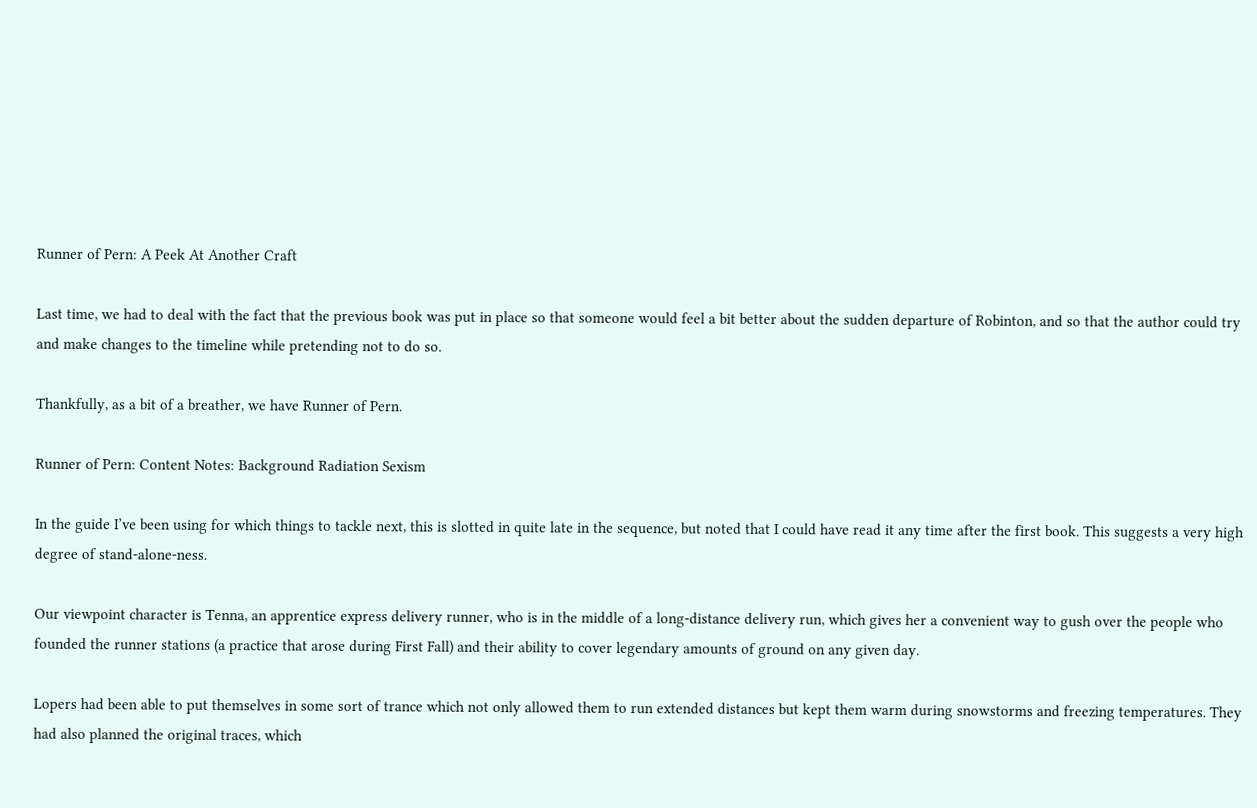Runner of Pern: A Peek At Another Craft

Last time, we had to deal with the fact that the previous book was put in place so that someone would feel a bit better about the sudden departure of Robinton, and so that the author could try and make changes to the timeline while pretending not to do so.

Thankfully, as a bit of a breather, we have Runner of Pern.

Runner of Pern: Content Notes: Background Radiation Sexism

In the guide I’ve been using for which things to tackle next, this is slotted in quite late in the sequence, but noted that I could have read it any time after the first book. This suggests a very high degree of stand-alone-ness.

Our viewpoint character is Tenna, an apprentice express delivery runner, who is in the middle of a long-distance delivery run, which gives her a convenient way to gush over the people who founded the runner stations (a practice that arose during First Fall) and their ability to cover legendary amounts of ground on any given day.

Lopers had been able to put themselves in some sort of trance which not only allowed them to run extended distances but kept them warm during snowstorms and freezing temperatures. They had also planned the original traces, which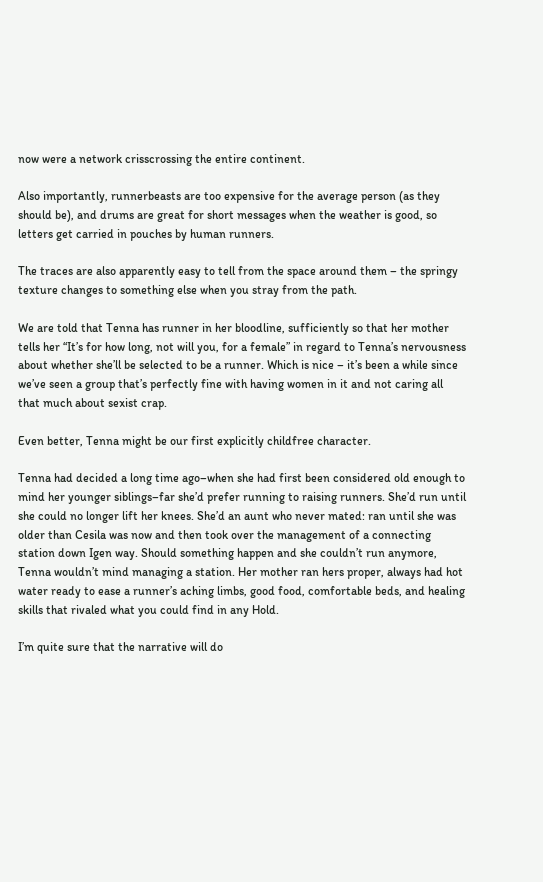now were a network crisscrossing the entire continent.

Also importantly, runnerbeasts are too expensive for the average person (as they should be), and drums are great for short messages when the weather is good, so letters get carried in pouches by human runners.

The traces are also apparently easy to tell from the space around them – the springy texture changes to something else when you stray from the path.

We are told that Tenna has runner in her bloodline, sufficiently so that her mother tells her “It’s for how long, not will you, for a female” in regard to Tenna’s nervousness about whether she’ll be selected to be a runner. Which is nice – it’s been a while since we’ve seen a group that’s perfectly fine with having women in it and not caring all that much about sexist crap.

Even better, Tenna might be our first explicitly childfree character.

Tenna had decided a long time ago–when she had first been considered old enough to mind her younger siblings–far she’d prefer running to raising runners. She’d run until she could no longer lift her knees. She’d an aunt who never mated: ran until she was older than Cesila was now and then took over the management of a connecting station down Igen way. Should something happen and she couldn’t run anymore, Tenna wouldn’t mind managing a station. Her mother ran hers proper, always had hot water ready to ease a runner’s aching limbs, good food, comfortable beds, and healing skills that rivaled what you could find in any Hold.

I’m quite sure that the narrative will do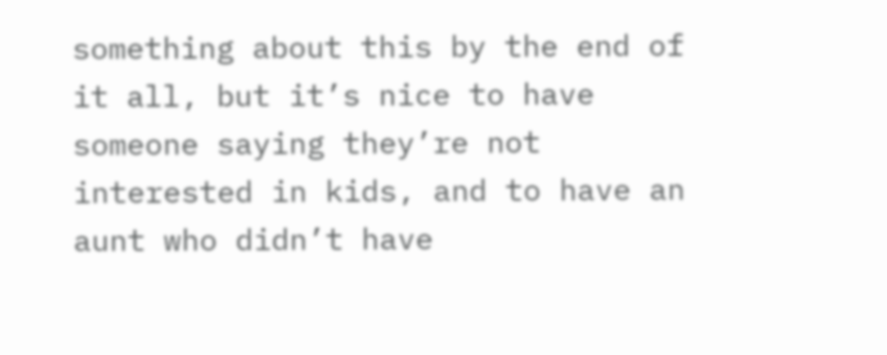something about this by the end of it all, but it’s nice to have someone saying they’re not interested in kids, and to have an aunt who didn’t have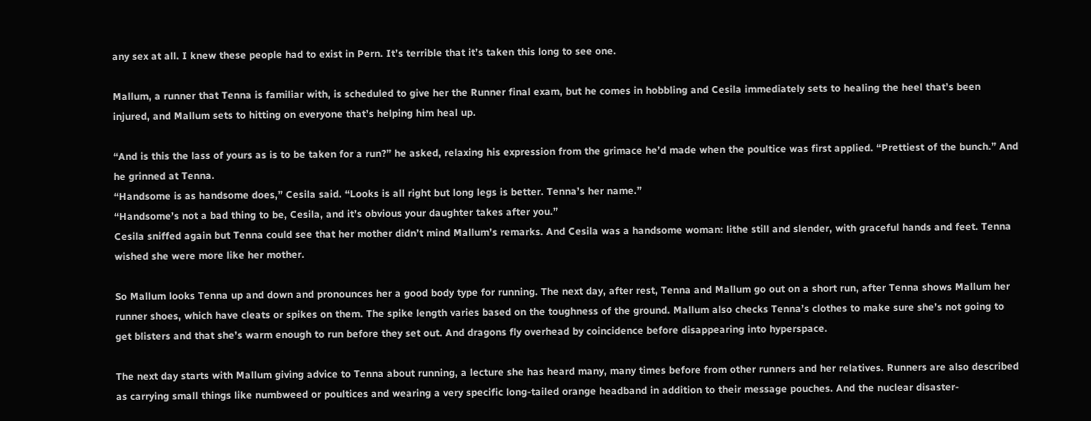any sex at all. I knew these people had to exist in Pern. It’s terrible that it’s taken this long to see one.

Mallum, a runner that Tenna is familiar with, is scheduled to give her the Runner final exam, but he comes in hobbling and Cesila immediately sets to healing the heel that’s been injured, and Mallum sets to hitting on everyone that’s helping him heal up.

“And is this the lass of yours as is to be taken for a run?” he asked, relaxing his expression from the grimace he’d made when the poultice was first applied. “Prettiest of the bunch.” And he grinned at Tenna.
“Handsome is as handsome does,” Cesila said. “Looks is all right but long legs is better. Tenna’s her name.”
“Handsome’s not a bad thing to be, Cesila, and it’s obvious your daughter takes after you.”
Cesila sniffed again but Tenna could see that her mother didn’t mind Mallum’s remarks. And Cesila was a handsome woman: lithe still and slender, with graceful hands and feet. Tenna wished she were more like her mother.

So Mallum looks Tenna up and down and pronounces her a good body type for running. The next day, after rest, Tenna and Mallum go out on a short run, after Tenna shows Mallum her runner shoes, which have cleats or spikes on them. The spike length varies based on the toughness of the ground. Mallum also checks Tenna’s clothes to make sure she’s not going to get blisters and that she’s warm enough to run before they set out. And dragons fly overhead by coincidence before disappearing into hyperspace.

The next day starts with Mallum giving advice to Tenna about running, a lecture she has heard many, many times before from other runners and her relatives. Runners are also described as carrying small things like numbweed or poultices and wearing a very specific long-tailed orange headband in addition to their message pouches. And the nuclear disaster-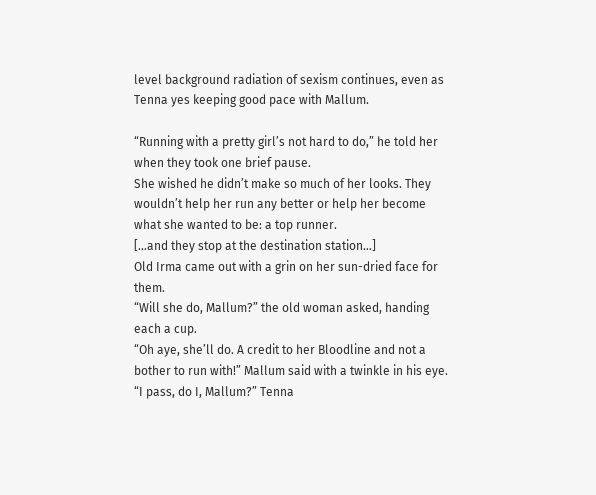level background radiation of sexism continues, even as Tenna yes keeping good pace with Mallum.

“Running with a pretty girl’s not hard to do,” he told her when they took one brief pause.
She wished he didn’t make so much of her looks. They wouldn’t help her run any better or help her become what she wanted to be: a top runner.
[…and they stop at the destination station…]
Old Irma came out with a grin on her sun-dried face for them.
“Will she do, Mallum?” the old woman asked, handing each a cup.
“Oh aye, she’ll do. A credit to her Bloodline and not a bother to run with!” Mallum said with a twinkle in his eye.
“I pass, do I, Mallum?” Tenna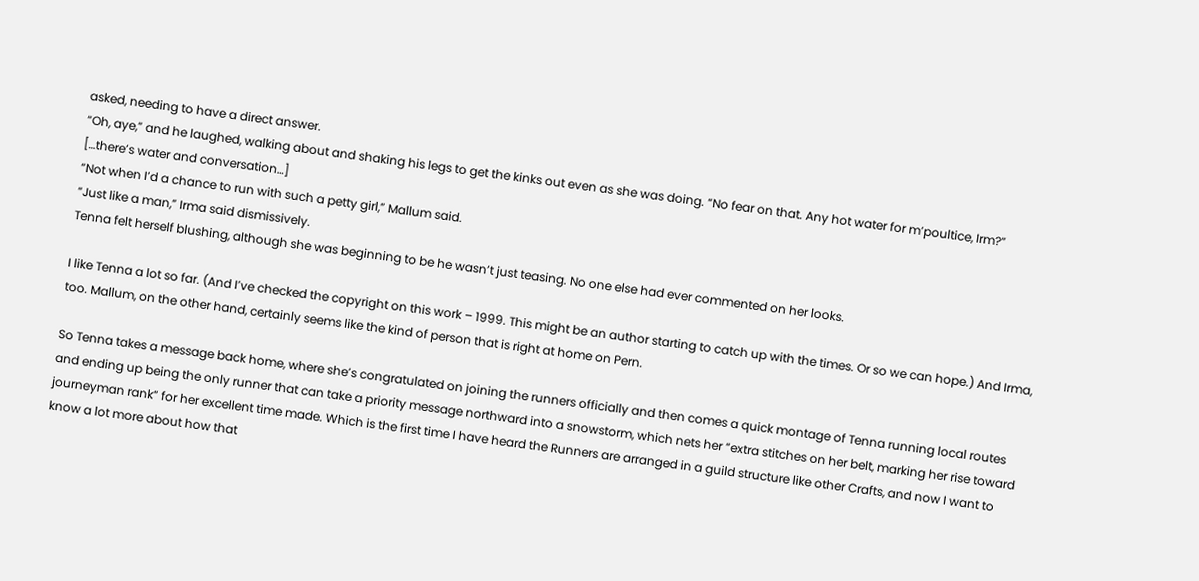asked, needing to have a direct answer.
“Oh, aye,” and he laughed, walking about and shaking his legs to get the kinks out even as she was doing. “No fear on that. Any hot water for m’poultice, Irm?”
[…there’s water and conversation…]
“Not when I’d a chance to run with such a petty girl,” Mallum said.
“Just like a man,” Irma said dismissively.
Tenna felt herself blushing, although she was beginning to be he wasn’t just teasing. No one else had ever commented on her looks.

I like Tenna a lot so far. (And I’ve checked the copyright on this work – 1999. This might be an author starting to catch up with the times. Or so we can hope.) And Irma, too. Mallum, on the other hand, certainly seems like the kind of person that is right at home on Pern.

So Tenna takes a message back home, where she’s congratulated on joining the runners officially and then comes a quick montage of Tenna running local routes and ending up being the only runner that can take a priority message northward into a snowstorm, which nets her “extra stitches on her belt, marking her rise toward journeyman rank” for her excellent time made. Which is the first time I have heard the Runners are arranged in a guild structure like other Crafts, and now I want to know a lot more about how that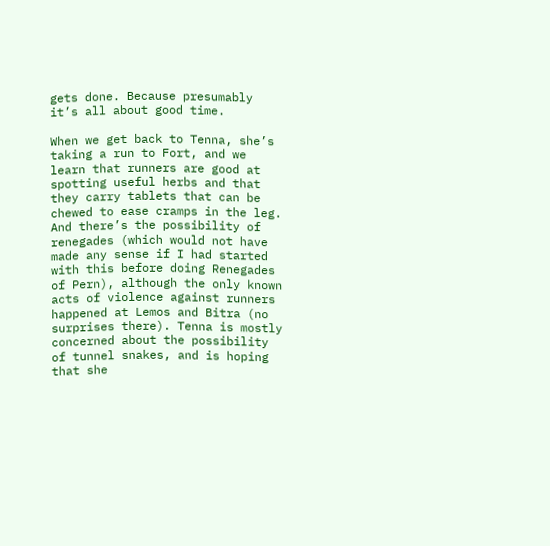gets done. Because presumably it’s all about good time.

When we get back to Tenna, she’s taking a run to Fort, and we learn that runners are good at spotting useful herbs and that they carry tablets that can be chewed to ease cramps in the leg. And there’s the possibility of renegades (which would not have made any sense if I had started with this before doing Renegades of Pern), although the only known acts of violence against runners happened at Lemos and Bitra (no surprises there). Tenna is mostly concerned about the possibility of tunnel snakes, and is hoping that she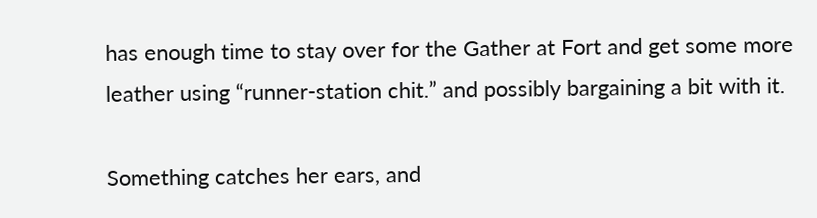has enough time to stay over for the Gather at Fort and get some more leather using “runner-station chit.” and possibly bargaining a bit with it.

Something catches her ears, and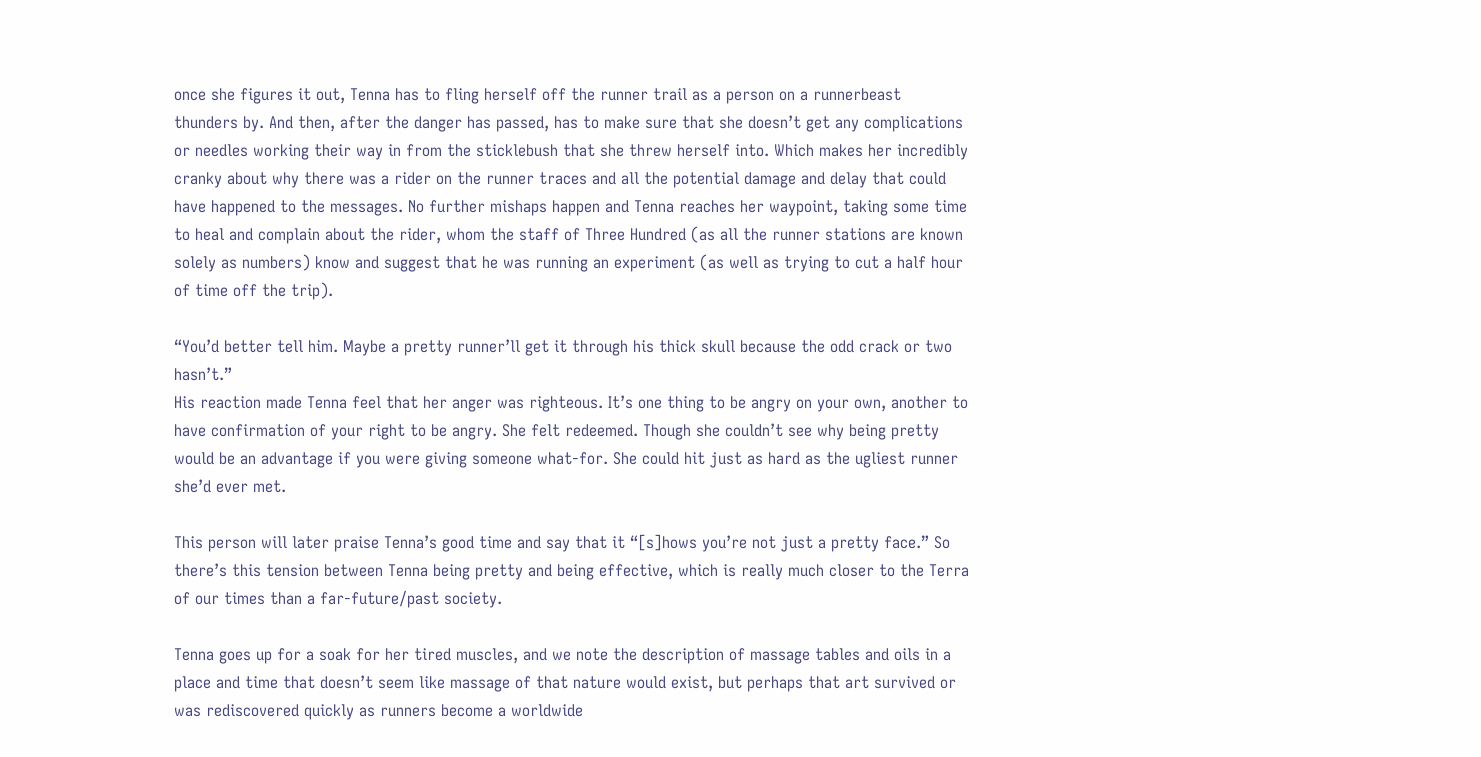once she figures it out, Tenna has to fling herself off the runner trail as a person on a runnerbeast thunders by. And then, after the danger has passed, has to make sure that she doesn’t get any complications or needles working their way in from the sticklebush that she threw herself into. Which makes her incredibly cranky about why there was a rider on the runner traces and all the potential damage and delay that could have happened to the messages. No further mishaps happen and Tenna reaches her waypoint, taking some time to heal and complain about the rider, whom the staff of Three Hundred (as all the runner stations are known solely as numbers) know and suggest that he was running an experiment (as well as trying to cut a half hour of time off the trip).

“You’d better tell him. Maybe a pretty runner’ll get it through his thick skull because the odd crack or two hasn’t.”
His reaction made Tenna feel that her anger was righteous. It’s one thing to be angry on your own, another to have confirmation of your right to be angry. She felt redeemed. Though she couldn’t see why being pretty would be an advantage if you were giving someone what-for. She could hit just as hard as the ugliest runner she’d ever met.

This person will later praise Tenna’s good time and say that it “[s]hows you’re not just a pretty face.” So there’s this tension between Tenna being pretty and being effective, which is really much closer to the Terra of our times than a far-future/past society.

Tenna goes up for a soak for her tired muscles, and we note the description of massage tables and oils in a place and time that doesn’t seem like massage of that nature would exist, but perhaps that art survived or was rediscovered quickly as runners become a worldwide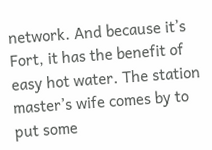network. And because it’s Fort, it has the benefit of easy hot water. The station master’s wife comes by to put some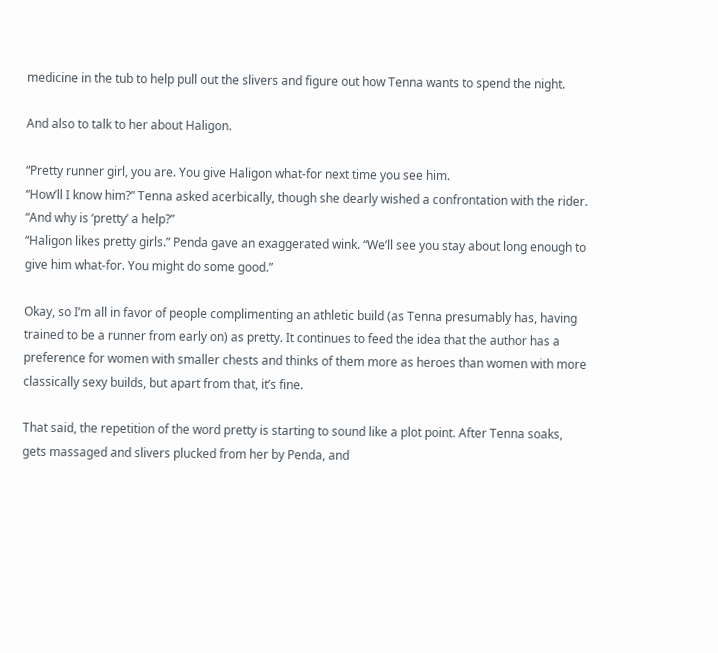medicine in the tub to help pull out the slivers and figure out how Tenna wants to spend the night.

And also to talk to her about Haligon.

“Pretty runner girl, you are. You give Haligon what-for next time you see him.
“How’ll I know him?” Tenna asked acerbically, though she dearly wished a confrontation with the rider. “And why is ‘pretty’ a help?”
“Haligon likes pretty girls.” Penda gave an exaggerated wink. “We’ll see you stay about long enough to give him what-for. You might do some good.”

Okay, so I’m all in favor of people complimenting an athletic build (as Tenna presumably has, having trained to be a runner from early on) as pretty. It continues to feed the idea that the author has a preference for women with smaller chests and thinks of them more as heroes than women with more classically sexy builds, but apart from that, it’s fine.

That said, the repetition of the word pretty is starting to sound like a plot point. After Tenna soaks, gets massaged and slivers plucked from her by Penda, and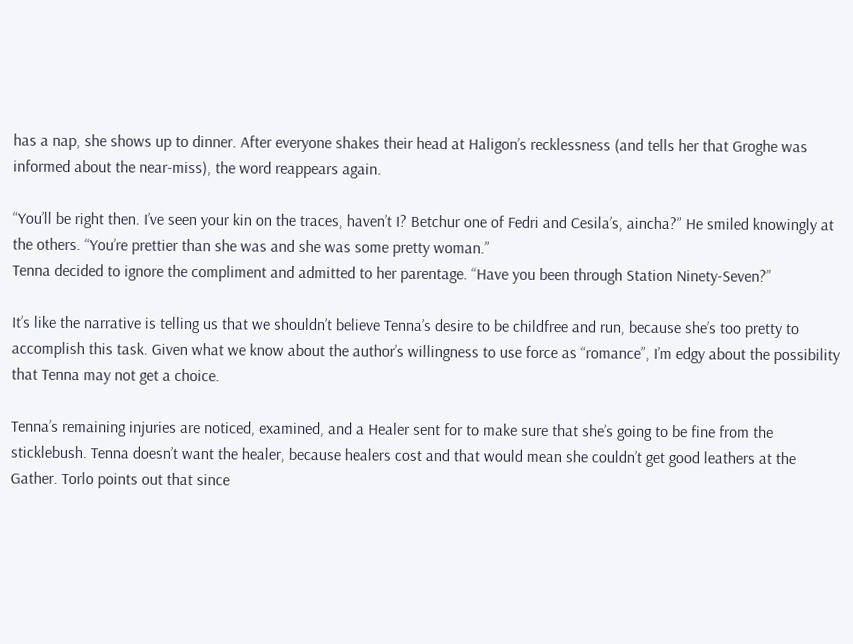has a nap, she shows up to dinner. After everyone shakes their head at Haligon’s recklessness (and tells her that Groghe was informed about the near-miss), the word reappears again.

“You’ll be right then. I’ve seen your kin on the traces, haven’t I? Betchur one of Fedri and Cesila’s, aincha?” He smiled knowingly at the others. “You’re prettier than she was and she was some pretty woman.”
Tenna decided to ignore the compliment and admitted to her parentage. “Have you been through Station Ninety-Seven?”

It’s like the narrative is telling us that we shouldn’t believe Tenna’s desire to be childfree and run, because she’s too pretty to accomplish this task. Given what we know about the author’s willingness to use force as “romance”, I’m edgy about the possibility that Tenna may not get a choice.

Tenna’s remaining injuries are noticed, examined, and a Healer sent for to make sure that she’s going to be fine from the sticklebush. Tenna doesn’t want the healer, because healers cost and that would mean she couldn’t get good leathers at the Gather. Torlo points out that since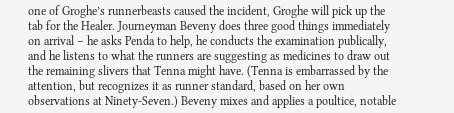one of Groghe’s runnerbeasts caused the incident, Groghe will pick up the tab for the Healer. Journeyman Beveny does three good things immediately on arrival – he asks Penda to help, he conducts the examination publically, and he listens to what the runners are suggesting as medicines to draw out the remaining slivers that Tenna might have. (Tenna is embarrassed by the attention, but recognizes it as runner standard, based on her own observations at Ninety-Seven.) Beveny mixes and applies a poultice, notable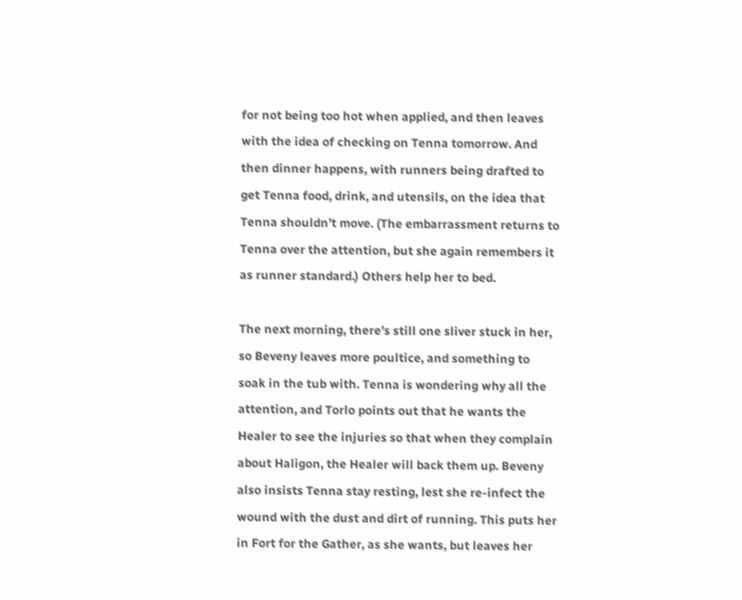for not being too hot when applied, and then leaves with the idea of checking on Tenna tomorrow. And then dinner happens, with runners being drafted to get Tenna food, drink, and utensils, on the idea that Tenna shouldn’t move. (The embarrassment returns to Tenna over the attention, but she again remembers it as runner standard.) Others help her to bed.

The next morning, there’s still one sliver stuck in her, so Beveny leaves more poultice, and something to soak in the tub with. Tenna is wondering why all the attention, and Torlo points out that he wants the Healer to see the injuries so that when they complain about Haligon, the Healer will back them up. Beveny also insists Tenna stay resting, lest she re-infect the wound with the dust and dirt of running. This puts her in Fort for the Gather, as she wants, but leaves her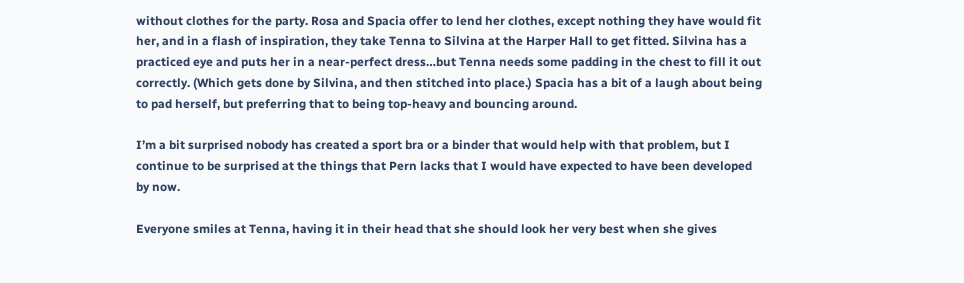without clothes for the party. Rosa and Spacia offer to lend her clothes, except nothing they have would fit her, and in a flash of inspiration, they take Tenna to Silvina at the Harper Hall to get fitted. Silvina has a practiced eye and puts her in a near-perfect dress…but Tenna needs some padding in the chest to fill it out correctly. (Which gets done by Silvina, and then stitched into place.) Spacia has a bit of a laugh about being to pad herself, but preferring that to being top-heavy and bouncing around.

I’m a bit surprised nobody has created a sport bra or a binder that would help with that problem, but I continue to be surprised at the things that Pern lacks that I would have expected to have been developed by now.

Everyone smiles at Tenna, having it in their head that she should look her very best when she gives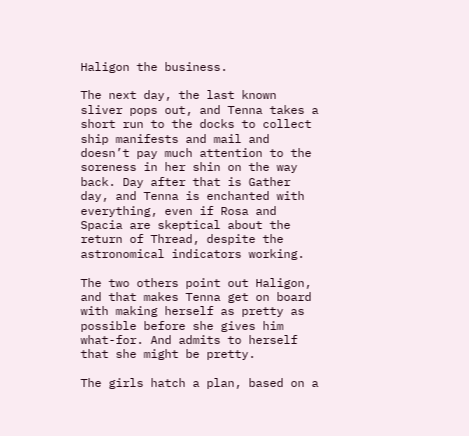Haligon the business.

The next day, the last known sliver pops out, and Tenna takes a short run to the docks to collect ship manifests and mail and doesn’t pay much attention to the soreness in her shin on the way back. Day after that is Gather day, and Tenna is enchanted with everything, even if Rosa and Spacia are skeptical about the return of Thread, despite the astronomical indicators working.

The two others point out Haligon, and that makes Tenna get on board with making herself as pretty as possible before she gives him what-for. And admits to herself that she might be pretty.

The girls hatch a plan, based on a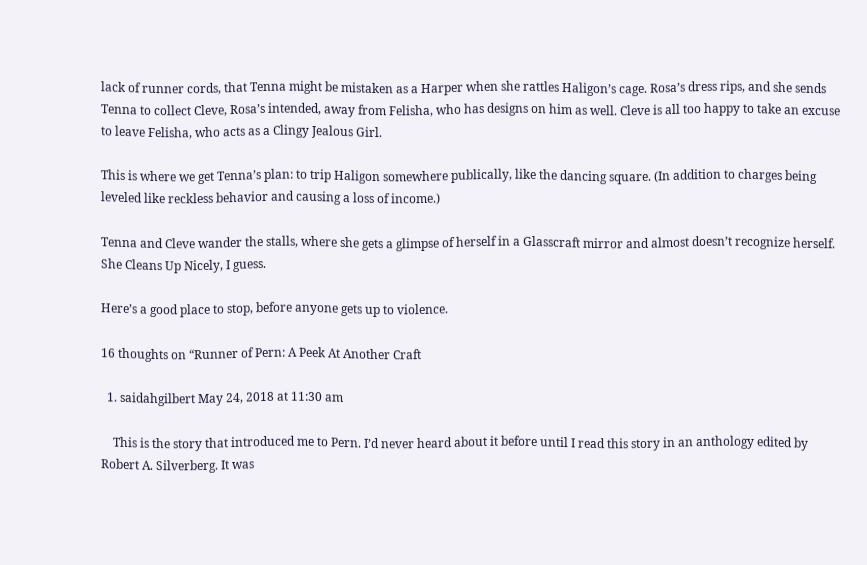lack of runner cords, that Tenna might be mistaken as a Harper when she rattles Haligon’s cage. Rosa’s dress rips, and she sends Tenna to collect Cleve, Rosa’s intended, away from Felisha, who has designs on him as well. Cleve is all too happy to take an excuse to leave Felisha, who acts as a Clingy Jealous Girl.

This is where we get Tenna’s plan: to trip Haligon somewhere publically, like the dancing square. (In addition to charges being leveled like reckless behavior and causing a loss of income.)

Tenna and Cleve wander the stalls, where she gets a glimpse of herself in a Glasscraft mirror and almost doesn’t recognize herself. She Cleans Up Nicely, I guess.

Here’s a good place to stop, before anyone gets up to violence.

16 thoughts on “Runner of Pern: A Peek At Another Craft

  1. saidahgilbert May 24, 2018 at 11:30 am

    This is the story that introduced me to Pern. I’d never heard about it before until I read this story in an anthology edited by Robert A. Silverberg. It was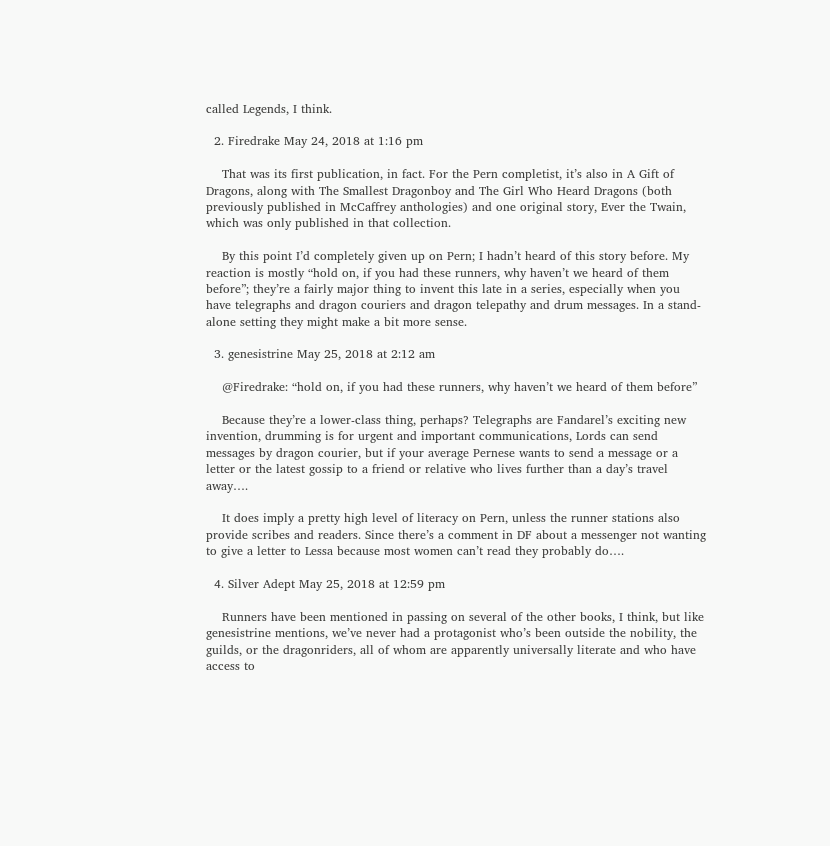called Legends, I think.

  2. Firedrake May 24, 2018 at 1:16 pm

    That was its first publication, in fact. For the Pern completist, it’s also in A Gift of Dragons, along with The Smallest Dragonboy and The Girl Who Heard Dragons (both previously published in McCaffrey anthologies) and one original story, Ever the Twain, which was only published in that collection.

    By this point I’d completely given up on Pern; I hadn’t heard of this story before. My reaction is mostly “hold on, if you had these runners, why haven’t we heard of them before”; they’re a fairly major thing to invent this late in a series, especially when you have telegraphs and dragon couriers and dragon telepathy and drum messages. In a stand-alone setting they might make a bit more sense.

  3. genesistrine May 25, 2018 at 2:12 am

    @Firedrake: “hold on, if you had these runners, why haven’t we heard of them before”

    Because they’re a lower-class thing, perhaps? Telegraphs are Fandarel’s exciting new invention, drumming is for urgent and important communications, Lords can send messages by dragon courier, but if your average Pernese wants to send a message or a letter or the latest gossip to a friend or relative who lives further than a day’s travel away….

    It does imply a pretty high level of literacy on Pern, unless the runner stations also provide scribes and readers. Since there’s a comment in DF about a messenger not wanting to give a letter to Lessa because most women can’t read they probably do….

  4. Silver Adept May 25, 2018 at 12:59 pm

    Runners have been mentioned in passing on several of the other books, I think, but like genesistrine mentions, we’ve never had a protagonist who’s been outside the nobility, the guilds, or the dragonriders, all of whom are apparently universally literate and who have access to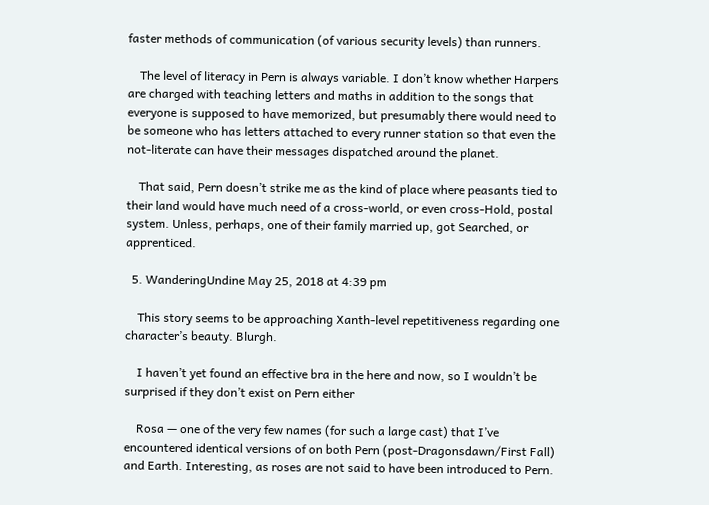faster methods of communication (of various security levels) than runners.

    The level of literacy in Pern is always variable. I don’t know whether Harpers are charged with teaching letters and maths in addition to the songs that everyone is supposed to have memorized, but presumably there would need to be someone who has letters attached to every runner station so that even the not-literate can have their messages dispatched around the planet.

    That said, Pern doesn’t strike me as the kind of place where peasants tied to their land would have much need of a cross-world, or even cross-Hold, postal system. Unless, perhaps, one of their family married up, got Searched, or apprenticed.

  5. WanderingUndine May 25, 2018 at 4:39 pm

    This story seems to be approaching Xanth-level repetitiveness regarding one character’s beauty. Blurgh.

    I haven’t yet found an effective bra in the here and now, so I wouldn’t be surprised if they don’t exist on Pern either

    Rosa — one of the very few names (for such a large cast) that I’ve encountered identical versions of on both Pern (post-Dragonsdawn/First Fall) and Earth. Interesting, as roses are not said to have been introduced to Pern.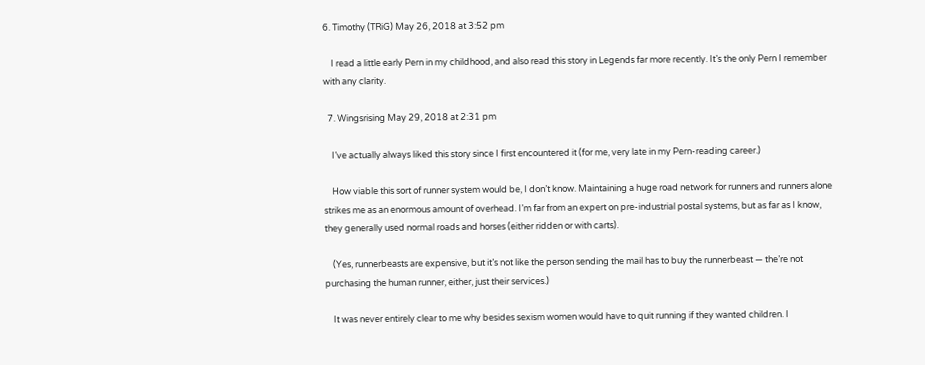6. Timothy (TRiG) May 26, 2018 at 3:52 pm

    I read a little early Pern in my childhood, and also read this story in Legends far more recently. It’s the only Pern I remember with any clarity.

  7. Wingsrising May 29, 2018 at 2:31 pm

    I’ve actually always liked this story since I first encountered it (for me, very late in my Pern-reading career.)

    How viable this sort of runner system would be, I don’t know. Maintaining a huge road network for runners and runners alone strikes me as an enormous amount of overhead. I’m far from an expert on pre-industrial postal systems, but as far as I know, they generally used normal roads and horses (either ridden or with carts).

    (Yes, runnerbeasts are expensive, but it’s not like the person sending the mail has to buy the runnerbeast — the’re not purchasing the human runner, either, just their services.)

    It was never entirely clear to me why besides sexism women would have to quit running if they wanted children. I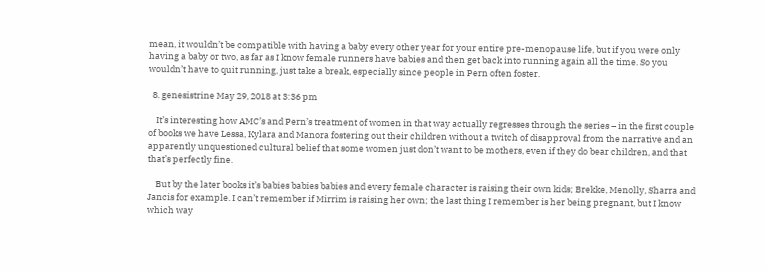mean, it wouldn’t be compatible with having a baby every other year for your entire pre-menopause life, but if you were only having a baby or two, as far as I know female runners have babies and then get back into running again all the time. So you wouldn’t have to quit running, just take a break, especially since people in Pern often foster.

  8. genesistrine May 29, 2018 at 3:36 pm

    It’s interesting how AMC’s and Pern’s treatment of women in that way actually regresses through the series – in the first couple of books we have Lessa, Kylara and Manora fostering out their children without a twitch of disapproval from the narrative and an apparently unquestioned cultural belief that some women just don’t want to be mothers, even if they do bear children, and that that’s perfectly fine.

    But by the later books it’s babies babies babies and every female character is raising their own kids; Brekke, Menolly, Sharra and Jancis for example. I can’t remember if Mirrim is raising her own; the last thing I remember is her being pregnant, but I know which way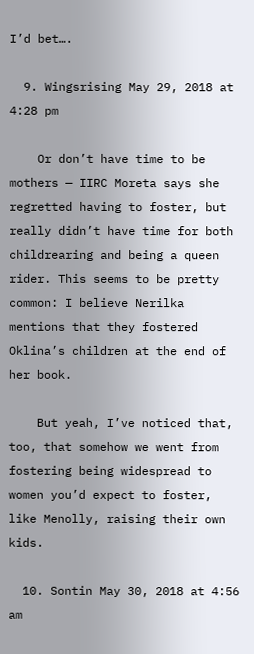I’d bet….

  9. Wingsrising May 29, 2018 at 4:28 pm

    Or don’t have time to be mothers — IIRC Moreta says she regretted having to foster, but really didn’t have time for both childrearing and being a queen rider. This seems to be pretty common: I believe Nerilka mentions that they fostered Oklina’s children at the end of her book.

    But yeah, I’ve noticed that, too, that somehow we went from fostering being widespread to women you’d expect to foster, like Menolly, raising their own kids.

  10. Sontin May 30, 2018 at 4:56 am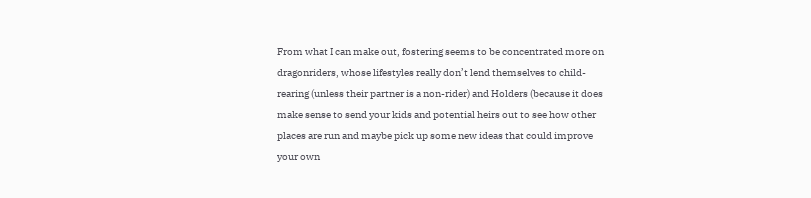From what I can make out, fostering seems to be concentrated more on dragonriders, whose lifestyles really don’t lend themselves to child-rearing (unless their partner is a non-rider) and Holders (because it does make sense to send your kids and potential heirs out to see how other places are run and maybe pick up some new ideas that could improve your own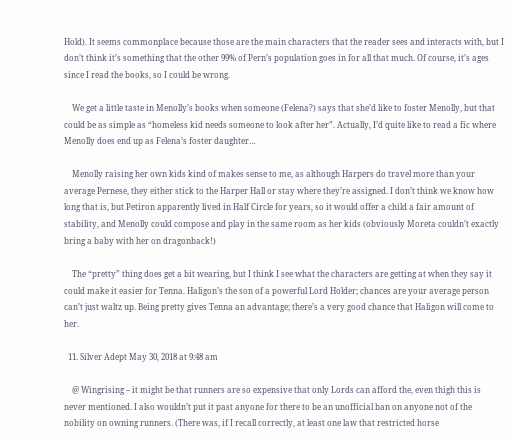Hold). It seems commonplace because those are the main characters that the reader sees and interacts with, but I don’t think it’s something that the other 99% of Pern’s population goes in for all that much. Of course, it’s ages since I read the books, so I could be wrong.

    We get a little taste in Menolly’s books when someone (Felena?) says that she’d like to foster Menolly, but that could be as simple as “homeless kid needs someone to look after her”. Actually, I’d quite like to read a fic where Menolly does end up as Felena’s foster daughter…

    Menolly raising her own kids kind of makes sense to me, as although Harpers do travel more than your average Pernese, they either stick to the Harper Hall or stay where they’re assigned. I don’t think we know how long that is, but Petiron apparently lived in Half Circle for years, so it would offer a child a fair amount of stability, and Menolly could compose and play in the same room as her kids (obviously Moreta couldn’t exactly bring a baby with her on dragonback!)

    The “pretty” thing does get a bit wearing, but I think I see what the characters are getting at when they say it could make it easier for Tenna. Haligon’s the son of a powerful Lord Holder; chances are your average person can’t just waltz up. Being pretty gives Tenna an advantage; there’s a very good chance that Haligon will come to her.

  11. Silver Adept May 30, 2018 at 9:48 am

    @ Wingrising – it might be that runners are so expensive that only Lords can afford the, even thigh this is never mentioned. I also wouldn’t put it past anyone for there to be an unofficial ban on anyone not of the nobility on owning runners. (There was, if I recall correctly, at least one law that restricted horse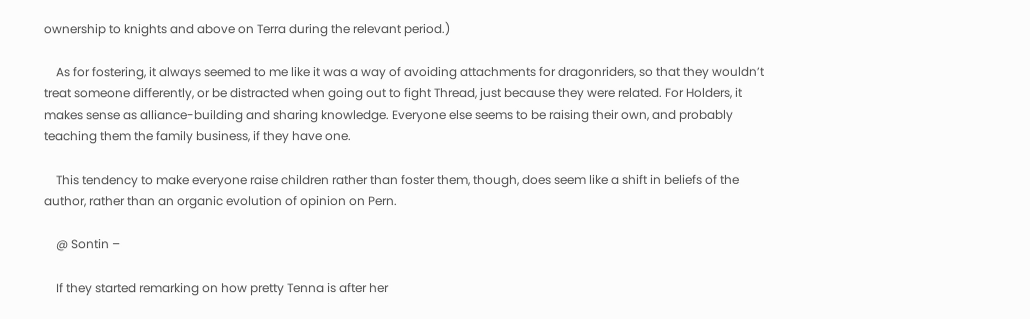ownership to knights and above on Terra during the relevant period.)

    As for fostering, it always seemed to me like it was a way of avoiding attachments for dragonriders, so that they wouldn’t treat someone differently, or be distracted when going out to fight Thread, just because they were related. For Holders, it makes sense as alliance-building and sharing knowledge. Everyone else seems to be raising their own, and probably teaching them the family business, if they have one.

    This tendency to make everyone raise children rather than foster them, though, does seem like a shift in beliefs of the author, rather than an organic evolution of opinion on Pern.

    @ Sontin –

    If they started remarking on how pretty Tenna is after her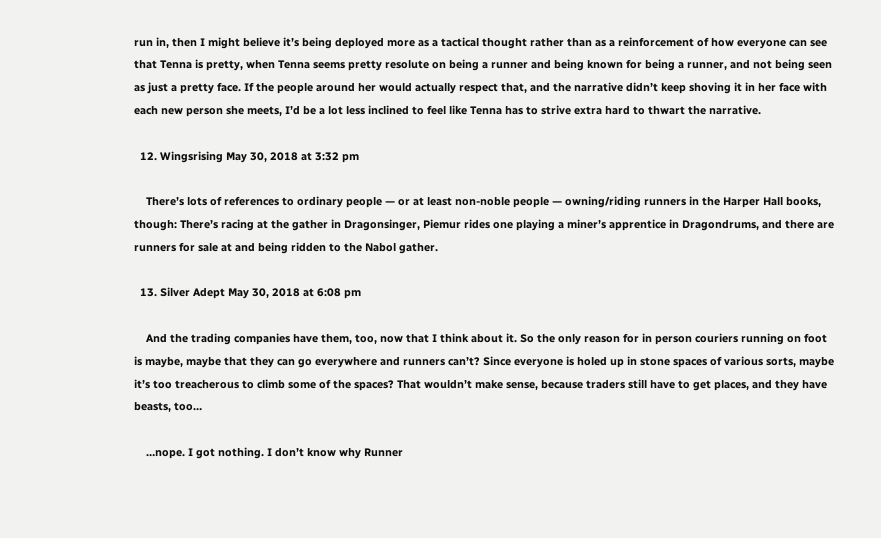run in, then I might believe it’s being deployed more as a tactical thought rather than as a reinforcement of how everyone can see that Tenna is pretty, when Tenna seems pretty resolute on being a runner and being known for being a runner, and not being seen as just a pretty face. If the people around her would actually respect that, and the narrative didn’t keep shoving it in her face with each new person she meets, I’d be a lot less inclined to feel like Tenna has to strive extra hard to thwart the narrative.

  12. Wingsrising May 30, 2018 at 3:32 pm

    There’s lots of references to ordinary people — or at least non-noble people — owning/riding runners in the Harper Hall books, though: There’s racing at the gather in Dragonsinger, Piemur rides one playing a miner’s apprentice in Dragondrums, and there are runners for sale at and being ridden to the Nabol gather.

  13. Silver Adept May 30, 2018 at 6:08 pm

    And the trading companies have them, too, now that I think about it. So the only reason for in person couriers running on foot is maybe, maybe that they can go everywhere and runners can’t? Since everyone is holed up in stone spaces of various sorts, maybe it’s too treacherous to climb some of the spaces? That wouldn’t make sense, because traders still have to get places, and they have beasts, too…

    …nope. I got nothing. I don’t know why Runner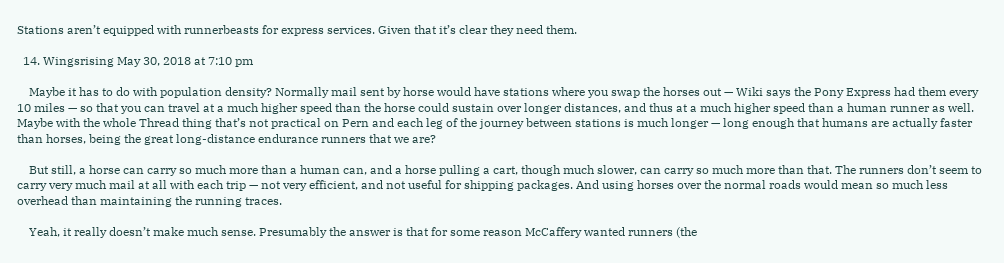Stations aren’t equipped with runnerbeasts for express services. Given that it’s clear they need them.

  14. Wingsrising May 30, 2018 at 7:10 pm

    Maybe it has to do with population density? Normally mail sent by horse would have stations where you swap the horses out — Wiki says the Pony Express had them every 10 miles — so that you can travel at a much higher speed than the horse could sustain over longer distances, and thus at a much higher speed than a human runner as well. Maybe with the whole Thread thing that’s not practical on Pern and each leg of the journey between stations is much longer — long enough that humans are actually faster than horses, being the great long-distance endurance runners that we are?

    But still, a horse can carry so much more than a human can, and a horse pulling a cart, though much slower, can carry so much more than that. The runners don’t seem to carry very much mail at all with each trip — not very efficient, and not useful for shipping packages. And using horses over the normal roads would mean so much less overhead than maintaining the running traces.

    Yeah, it really doesn’t make much sense. Presumably the answer is that for some reason McCaffery wanted runners (the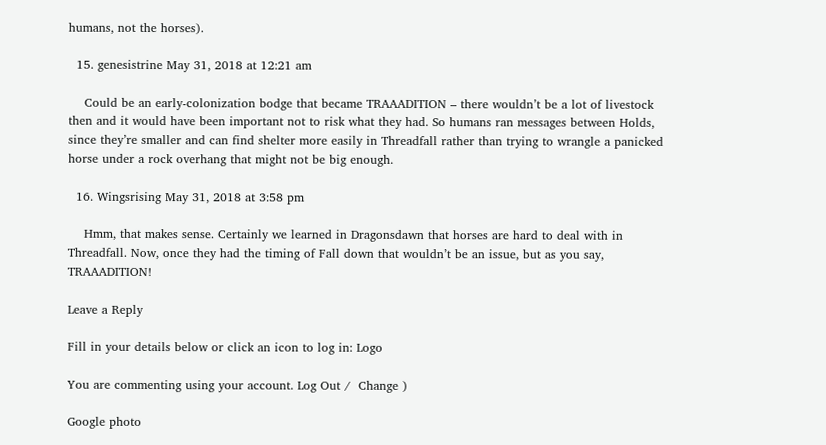humans, not the horses).

  15. genesistrine May 31, 2018 at 12:21 am

    Could be an early-colonization bodge that became TRAAADITION – there wouldn’t be a lot of livestock then and it would have been important not to risk what they had. So humans ran messages between Holds, since they’re smaller and can find shelter more easily in Threadfall rather than trying to wrangle a panicked horse under a rock overhang that might not be big enough.

  16. Wingsrising May 31, 2018 at 3:58 pm

    Hmm, that makes sense. Certainly we learned in Dragonsdawn that horses are hard to deal with in Threadfall. Now, once they had the timing of Fall down that wouldn’t be an issue, but as you say, TRAAADITION!

Leave a Reply

Fill in your details below or click an icon to log in: Logo

You are commenting using your account. Log Out /  Change )

Google photo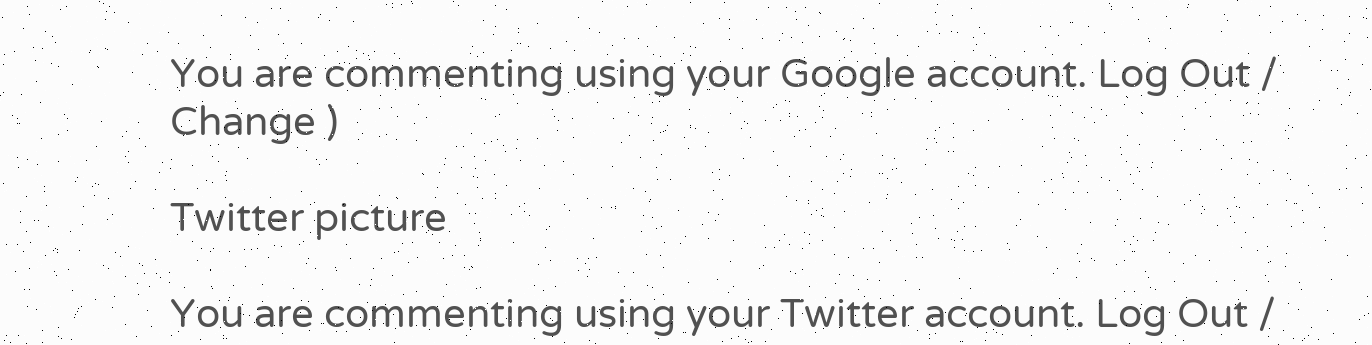You are commenting using your Google account. Log Out /  Change )

Twitter picture

You are commenting using your Twitter account. Log Out /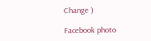Change )

Facebook photo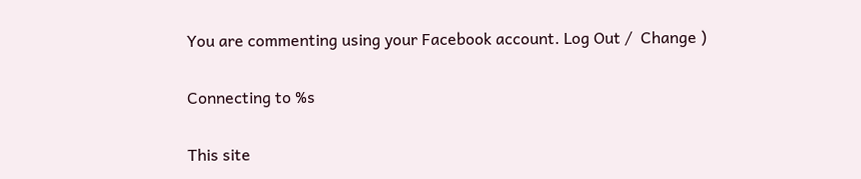You are commenting using your Facebook account. Log Out /  Change )

Connecting to %s

This site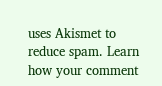uses Akismet to reduce spam. Learn how your comment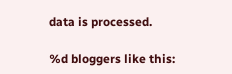data is processed.

%d bloggers like this: